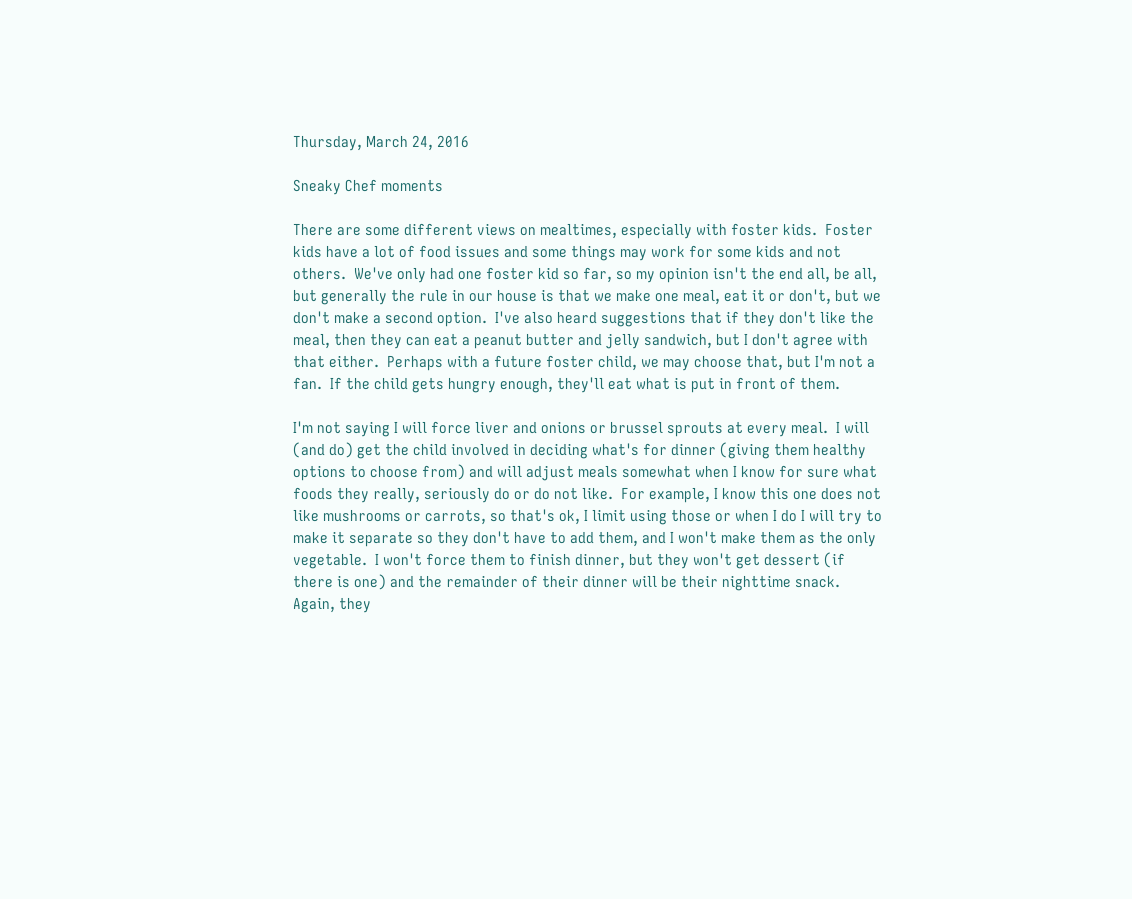Thursday, March 24, 2016

Sneaky Chef moments

There are some different views on mealtimes, especially with foster kids.  Foster kids have a lot of food issues and some things may work for some kids and not others.  We've only had one foster kid so far, so my opinion isn't the end all, be all, but generally the rule in our house is that we make one meal, eat it or don't, but we don't make a second option.  I've also heard suggestions that if they don't like the meal, then they can eat a peanut butter and jelly sandwich, but I don't agree with that either.  Perhaps with a future foster child, we may choose that, but I'm not a fan.  If the child gets hungry enough, they'll eat what is put in front of them.

I'm not saying I will force liver and onions or brussel sprouts at every meal.  I will (and do) get the child involved in deciding what's for dinner (giving them healthy options to choose from) and will adjust meals somewhat when I know for sure what foods they really, seriously do or do not like.  For example, I know this one does not like mushrooms or carrots, so that's ok, I limit using those or when I do I will try to make it separate so they don't have to add them, and I won't make them as the only vegetable.  I won't force them to finish dinner, but they won't get dessert (if there is one) and the remainder of their dinner will be their nighttime snack.  Again, they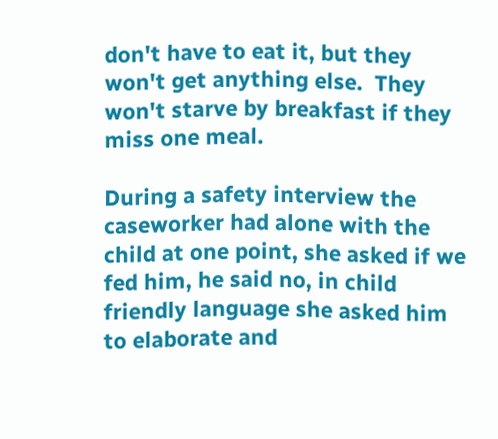don't have to eat it, but they won't get anything else.  They won't starve by breakfast if they miss one meal.

During a safety interview the caseworker had alone with the child at one point, she asked if we fed him, he said no, in child friendly language she asked him to elaborate and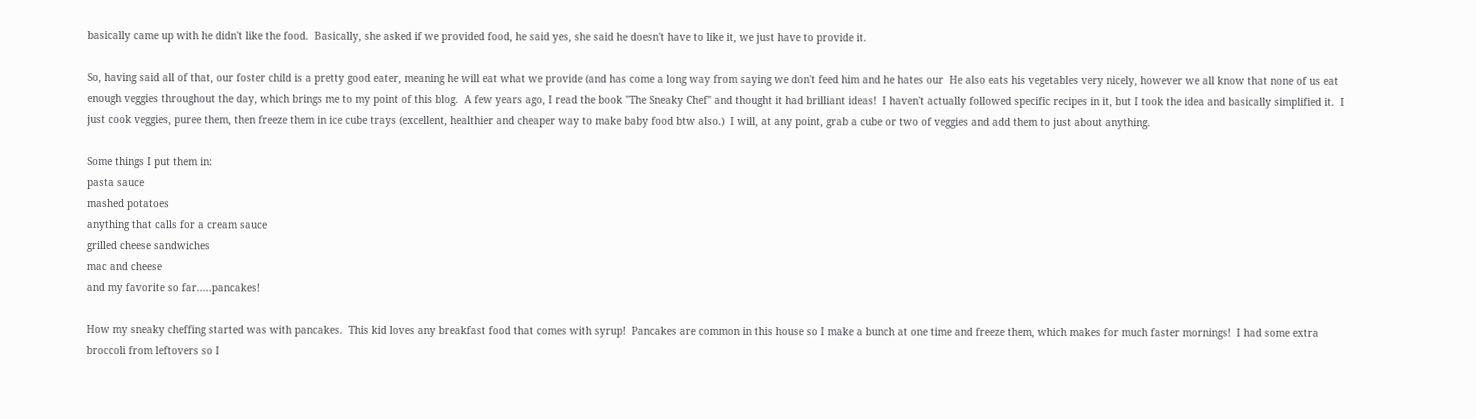basically came up with he didn't like the food.  Basically, she asked if we provided food, he said yes, she said he doesn't have to like it, we just have to provide it.

So, having said all of that, our foster child is a pretty good eater, meaning he will eat what we provide (and has come a long way from saying we don't feed him and he hates our  He also eats his vegetables very nicely, however we all know that none of us eat enough veggies throughout the day, which brings me to my point of this blog.  A few years ago, I read the book "The Sneaky Chef" and thought it had brilliant ideas!  I haven't actually followed specific recipes in it, but I took the idea and basically simplified it.  I just cook veggies, puree them, then freeze them in ice cube trays (excellent, healthier and cheaper way to make baby food btw also.)  I will, at any point, grab a cube or two of veggies and add them to just about anything.

Some things I put them in:
pasta sauce
mashed potatoes
anything that calls for a cream sauce
grilled cheese sandwiches
mac and cheese
and my favorite so far.....pancakes!

How my sneaky cheffing started was with pancakes.  This kid loves any breakfast food that comes with syrup!  Pancakes are common in this house so I make a bunch at one time and freeze them, which makes for much faster mornings!  I had some extra broccoli from leftovers so I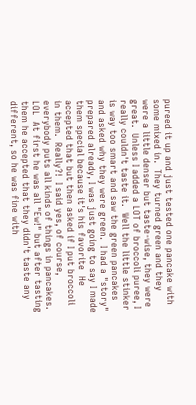pureed it up and just tested one pancake with some mixed in.  They turned green and they were a little denser but taste-wise, they were great.  Unless I added a LOT of broccoli puree, I really couldn't taste it.  Well the little stinker is way too smart and saw the green pancakes and asked why they were green.  I had a "story" prepared already, I was just going to say I made them special because it's his favorite  He accepted that but then asked if I put broccoli in them.  Really?!  I said yes, of course, everybody puts all kinds of things in pancakes.  LOL  At first he was all "Ew!" but after tasting them he accepted that they didn't taste any different, so he was fine with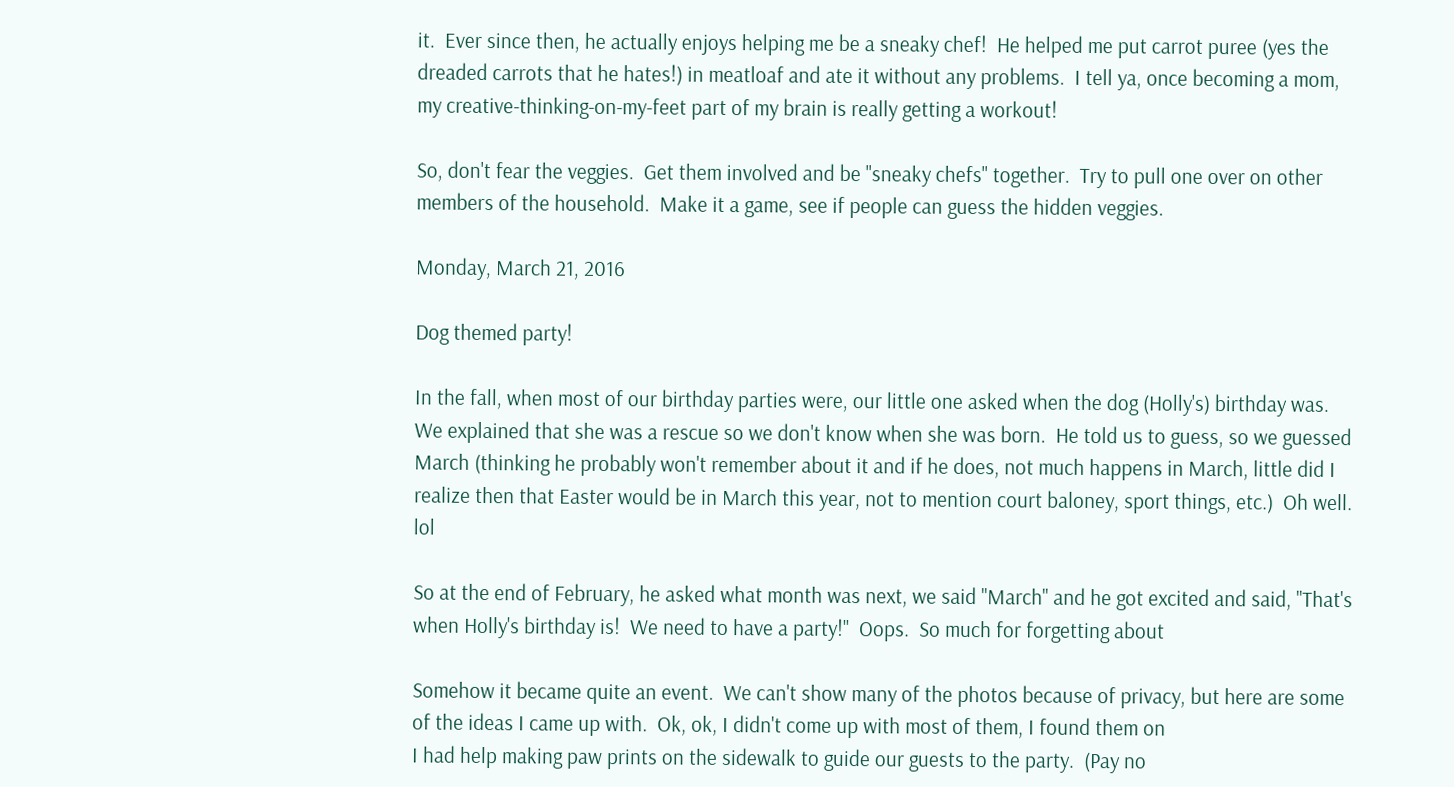it.  Ever since then, he actually enjoys helping me be a sneaky chef!  He helped me put carrot puree (yes the dreaded carrots that he hates!) in meatloaf and ate it without any problems.  I tell ya, once becoming a mom, my creative-thinking-on-my-feet part of my brain is really getting a workout!

So, don't fear the veggies.  Get them involved and be "sneaky chefs" together.  Try to pull one over on other members of the household.  Make it a game, see if people can guess the hidden veggies.

Monday, March 21, 2016

Dog themed party!

In the fall, when most of our birthday parties were, our little one asked when the dog (Holly's) birthday was.  We explained that she was a rescue so we don't know when she was born.  He told us to guess, so we guessed March (thinking he probably won't remember about it and if he does, not much happens in March, little did I realize then that Easter would be in March this year, not to mention court baloney, sport things, etc.)  Oh well. lol

So at the end of February, he asked what month was next, we said "March" and he got excited and said, "That's when Holly's birthday is!  We need to have a party!"  Oops.  So much for forgetting about

Somehow it became quite an event.  We can't show many of the photos because of privacy, but here are some of the ideas I came up with.  Ok, ok, I didn't come up with most of them, I found them on
I had help making paw prints on the sidewalk to guide our guests to the party.  (Pay no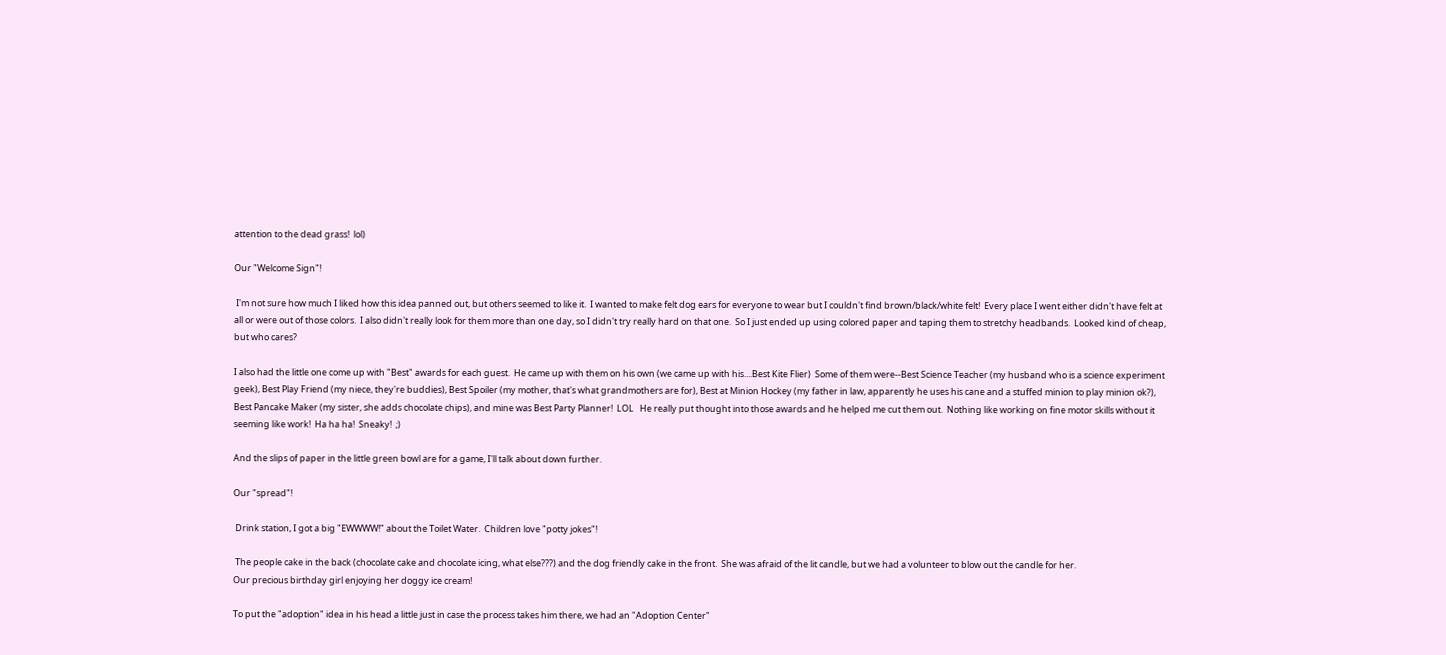attention to the dead grass!  lol)

Our "Welcome Sign"!

 I'm not sure how much I liked how this idea panned out, but others seemed to like it.  I wanted to make felt dog ears for everyone to wear but I couldn't find brown/black/white felt!  Every place I went either didn't have felt at all or were out of those colors.  I also didn't really look for them more than one day, so I didn't try really hard on that one.  So I just ended up using colored paper and taping them to stretchy headbands.  Looked kind of cheap, but who cares?

I also had the little one come up with "Best" awards for each guest.  He came up with them on his own (we came up with his....Best Kite Flier)  Some of them were--Best Science Teacher (my husband who is a science experiment geek), Best Play Friend (my niece, they're buddies), Best Spoiler (my mother, that's what grandmothers are for), Best at Minion Hockey (my father in law, apparently he uses his cane and a stuffed minion to play minion ok?), Best Pancake Maker (my sister, she adds chocolate chips), and mine was Best Party Planner!  LOL   He really put thought into those awards and he helped me cut them out.  Nothing like working on fine motor skills without it seeming like work!  Ha ha ha!  Sneaky!  ;)

And the slips of paper in the little green bowl are for a game, I'll talk about down further.

Our "spread"!

 Drink station, I got a big "EWWWW!" about the Toilet Water.  Children love "potty jokes"!

 The people cake in the back (chocolate cake and chocolate icing, what else???) and the dog friendly cake in the front.  She was afraid of the lit candle, but we had a volunteer to blow out the candle for her.
Our precious birthday girl enjoying her doggy ice cream!

To put the "adoption" idea in his head a little just in case the process takes him there, we had an "Adoption Center"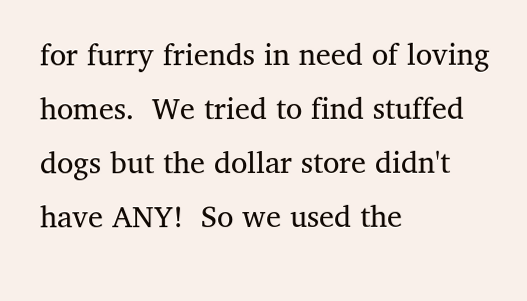for furry friends in need of loving homes.  We tried to find stuffed dogs but the dollar store didn't have ANY!  So we used the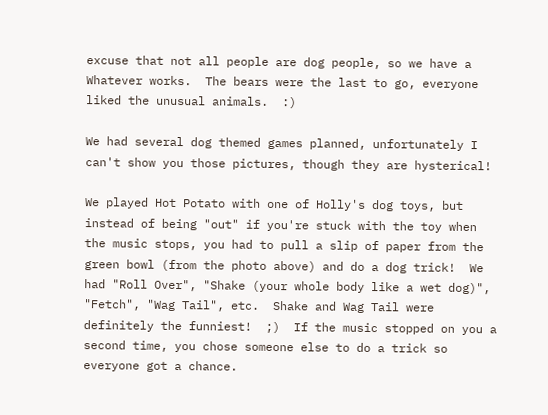excuse that not all people are dog people, so we have a  Whatever works.  The bears were the last to go, everyone liked the unusual animals.  :)

We had several dog themed games planned, unfortunately I can't show you those pictures, though they are hysterical!

We played Hot Potato with one of Holly's dog toys, but instead of being "out" if you're stuck with the toy when the music stops, you had to pull a slip of paper from the green bowl (from the photo above) and do a dog trick!  We had "Roll Over", "Shake (your whole body like a wet dog)", "Fetch", "Wag Tail", etc.  Shake and Wag Tail were definitely the funniest!  ;)  If the music stopped on you a second time, you chose someone else to do a trick so everyone got a chance.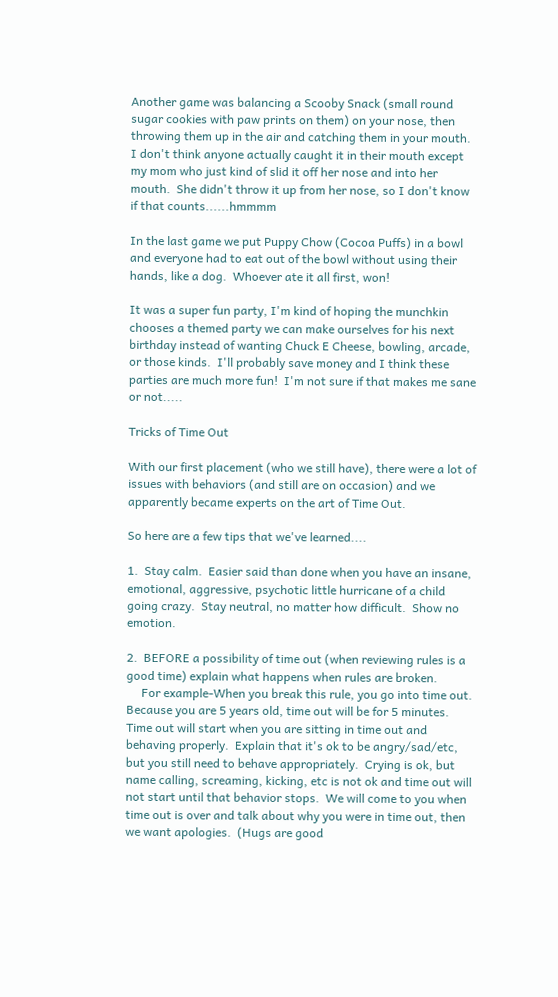Another game was balancing a Scooby Snack (small round sugar cookies with paw prints on them) on your nose, then throwing them up in the air and catching them in your mouth.  I don't think anyone actually caught it in their mouth except my mom who just kind of slid it off her nose and into her mouth.  She didn't throw it up from her nose, so I don't know if that counts......hmmmm

In the last game we put Puppy Chow (Cocoa Puffs) in a bowl and everyone had to eat out of the bowl without using their hands, like a dog.  Whoever ate it all first, won!

It was a super fun party, I'm kind of hoping the munchkin chooses a themed party we can make ourselves for his next birthday instead of wanting Chuck E Cheese, bowling, arcade, or those kinds.  I'll probably save money and I think these parties are much more fun!  I'm not sure if that makes me sane or not.....

Tricks of Time Out

With our first placement (who we still have), there were a lot of issues with behaviors (and still are on occasion) and we apparently became experts on the art of Time Out.

So here are a few tips that we've learned....

1.  Stay calm.  Easier said than done when you have an insane, emotional, aggressive, psychotic little hurricane of a child going crazy.  Stay neutral, no matter how difficult.  Show no emotion.

2.  BEFORE a possibility of time out (when reviewing rules is a good time) explain what happens when rules are broken.
     For example-When you break this rule, you go into time out.  Because you are 5 years old, time out will be for 5 minutes.  Time out will start when you are sitting in time out and behaving properly.  Explain that it's ok to be angry/sad/etc, but you still need to behave appropriately.  Crying is ok, but name calling, screaming, kicking, etc is not ok and time out will not start until that behavior stops.  We will come to you when time out is over and talk about why you were in time out, then we want apologies.  (Hugs are good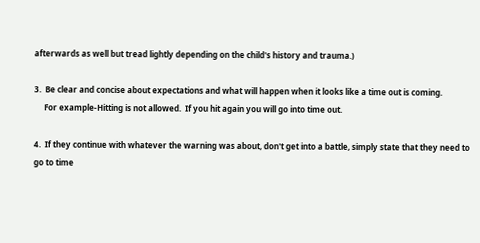afterwards as well but tread lightly depending on the child's history and trauma.)

3.  Be clear and concise about expectations and what will happen when it looks like a time out is coming.
     For example-Hitting is not allowed.  If you hit again you will go into time out.

4.  If they continue with whatever the warning was about, don't get into a battle, simply state that they need to go to time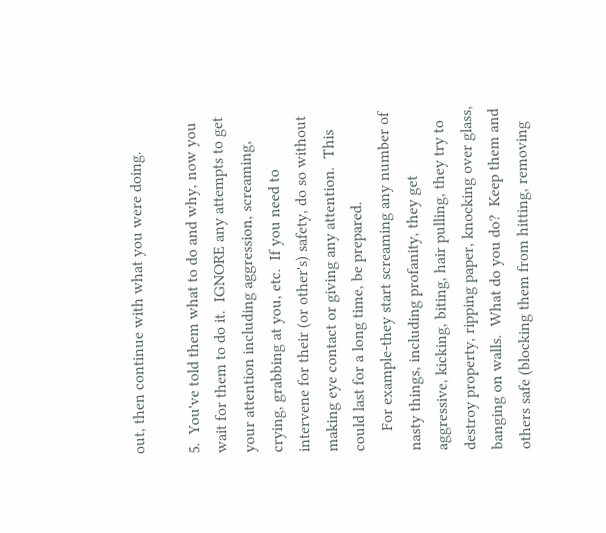out, then continue with what you were doing.

5.  You've told them what to do and why, now you wait for them to do it.  IGNORE any attempts to get your attention including aggression, screaming, crying, grabbing at you, etc.  If you need to intervene for their (or other's) safety, do so without making eye contact or giving any attention.  This could last for a long time, be prepared.
     For example-they start screaming any number of nasty things, including profanity, they get aggressive, kicking, biting, hair pulling, they try to destroy property, ripping paper, knocking over glass, banging on walls.  What do you do?  Keep them and others safe (blocking them from hitting, removing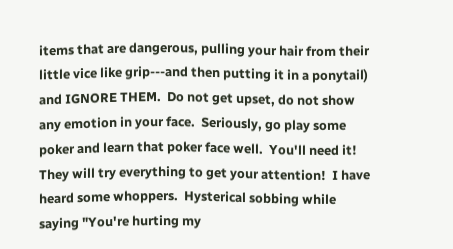items that are dangerous, pulling your hair from their little vice like grip---and then putting it in a ponytail) and IGNORE THEM.  Do not get upset, do not show any emotion in your face.  Seriously, go play some poker and learn that poker face well.  You'll need it!  They will try everything to get your attention!  I have heard some whoppers.  Hysterical sobbing while saying "You're hurting my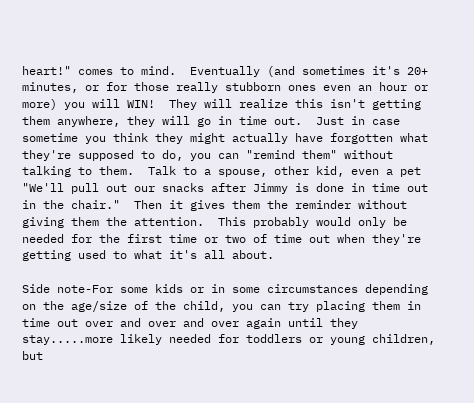heart!" comes to mind.  Eventually (and sometimes it's 20+ minutes, or for those really stubborn ones even an hour or more) you will WIN!  They will realize this isn't getting them anywhere, they will go in time out.  Just in case sometime you think they might actually have forgotten what they're supposed to do, you can "remind them" without talking to them.  Talk to a spouse, other kid, even a pet "We'll pull out our snacks after Jimmy is done in time out in the chair."  Then it gives them the reminder without giving them the attention.  This probably would only be needed for the first time or two of time out when they're getting used to what it's all about.

Side note-For some kids or in some circumstances depending on the age/size of the child, you can try placing them in time out over and over and over again until they stay.....more likely needed for toddlers or young children, but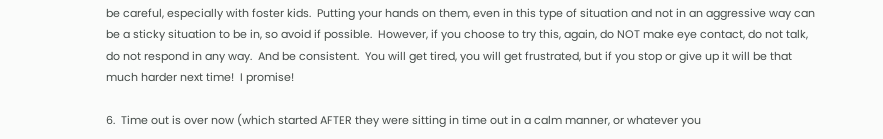be careful, especially with foster kids.  Putting your hands on them, even in this type of situation and not in an aggressive way can be a sticky situation to be in, so avoid if possible.  However, if you choose to try this, again, do NOT make eye contact, do not talk, do not respond in any way.  And be consistent.  You will get tired, you will get frustrated, but if you stop or give up it will be that much harder next time!  I promise!

6.  Time out is over now (which started AFTER they were sitting in time out in a calm manner, or whatever you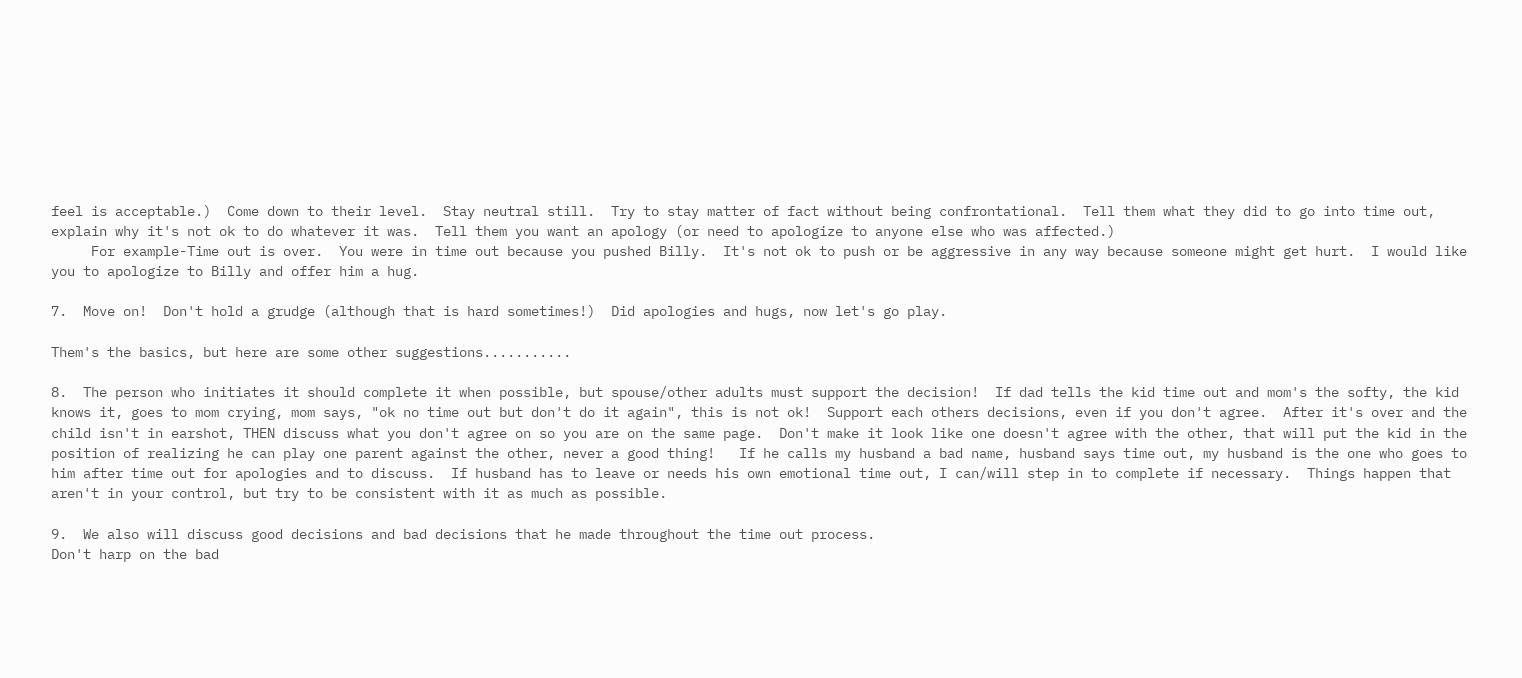feel is acceptable.)  Come down to their level.  Stay neutral still.  Try to stay matter of fact without being confrontational.  Tell them what they did to go into time out, explain why it's not ok to do whatever it was.  Tell them you want an apology (or need to apologize to anyone else who was affected.)
     For example-Time out is over.  You were in time out because you pushed Billy.  It's not ok to push or be aggressive in any way because someone might get hurt.  I would like you to apologize to Billy and offer him a hug.

7.  Move on!  Don't hold a grudge (although that is hard sometimes!)  Did apologies and hugs, now let's go play.

Them's the basics, but here are some other suggestions...........

8.  The person who initiates it should complete it when possible, but spouse/other adults must support the decision!  If dad tells the kid time out and mom's the softy, the kid knows it, goes to mom crying, mom says, "ok no time out but don't do it again", this is not ok!  Support each others decisions, even if you don't agree.  After it's over and the child isn't in earshot, THEN discuss what you don't agree on so you are on the same page.  Don't make it look like one doesn't agree with the other, that will put the kid in the position of realizing he can play one parent against the other, never a good thing!   If he calls my husband a bad name, husband says time out, my husband is the one who goes to him after time out for apologies and to discuss.  If husband has to leave or needs his own emotional time out, I can/will step in to complete if necessary.  Things happen that aren't in your control, but try to be consistent with it as much as possible.

9.  We also will discuss good decisions and bad decisions that he made throughout the time out process.
Don't harp on the bad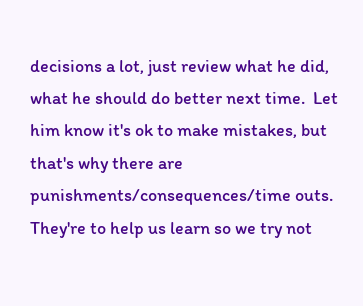decisions a lot, just review what he did, what he should do better next time.  Let him know it's ok to make mistakes, but that's why there are punishments/consequences/time outs.  They're to help us learn so we try not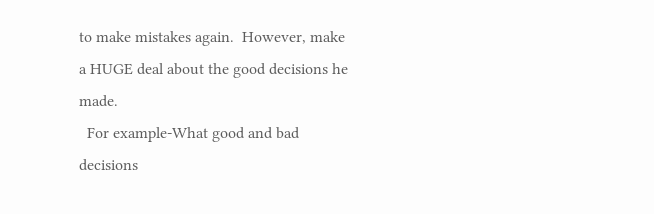to make mistakes again.  However, make a HUGE deal about the good decisions he made.
  For example-What good and bad decisions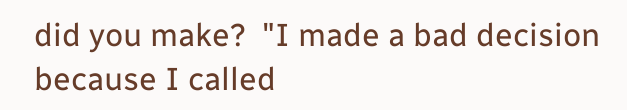did you make?  "I made a bad decision because I called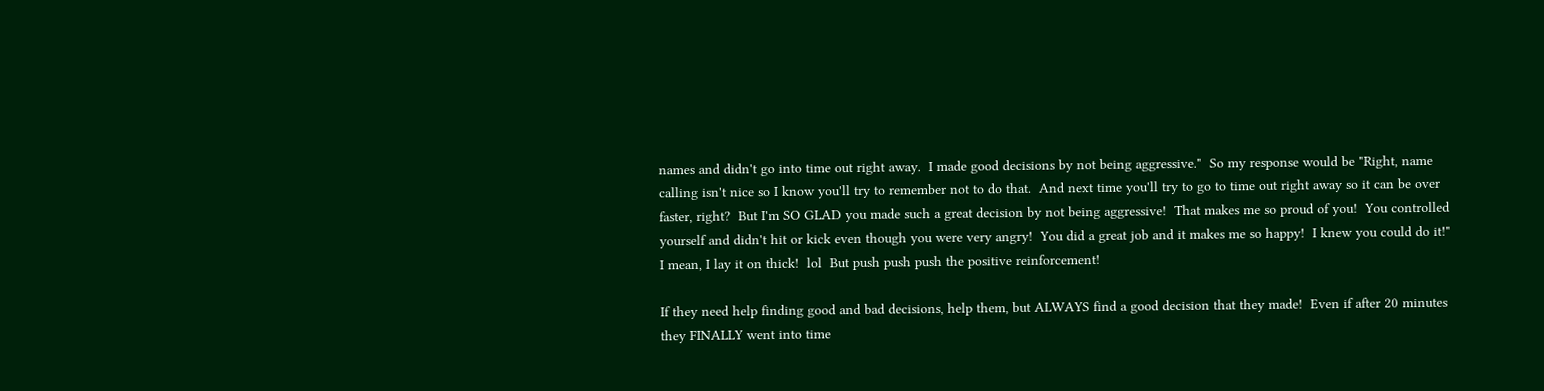names and didn't go into time out right away.  I made good decisions by not being aggressive."  So my response would be "Right, name calling isn't nice so I know you'll try to remember not to do that.  And next time you'll try to go to time out right away so it can be over faster, right?  But I'm SO GLAD you made such a great decision by not being aggressive!  That makes me so proud of you!  You controlled yourself and didn't hit or kick even though you were very angry!  You did a great job and it makes me so happy!  I knew you could do it!"   I mean, I lay it on thick!  lol  But push push push the positive reinforcement!

If they need help finding good and bad decisions, help them, but ALWAYS find a good decision that they made!  Even if after 20 minutes they FINALLY went into time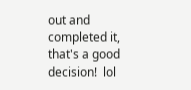out and completed it, that's a good decision!  lol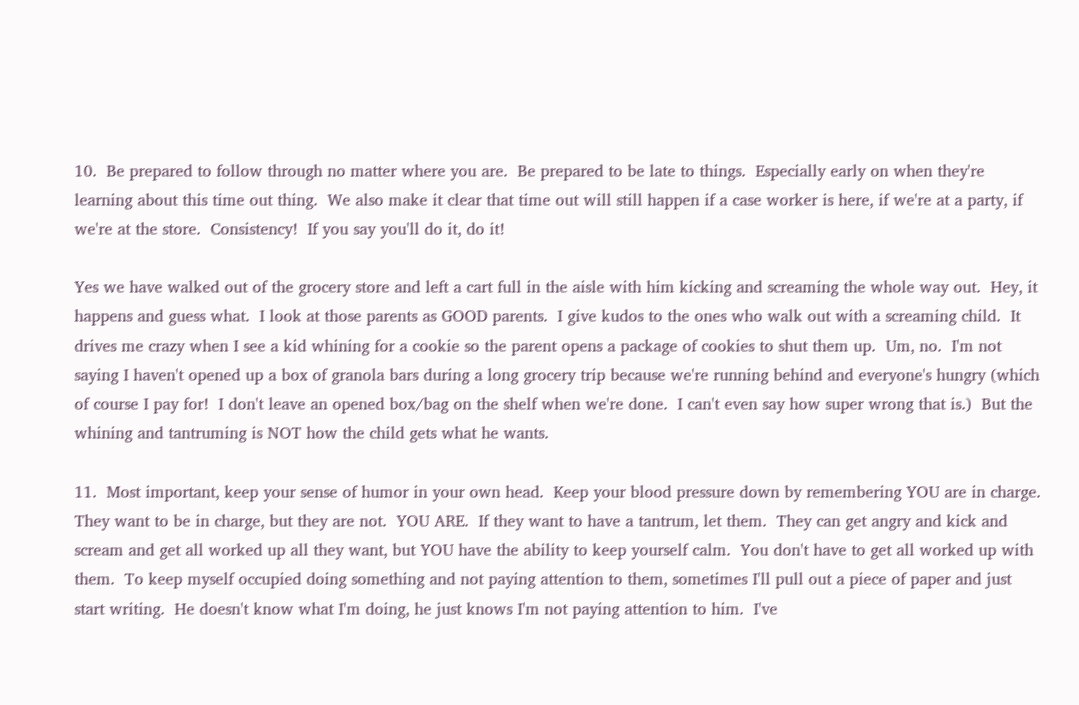10.  Be prepared to follow through no matter where you are.  Be prepared to be late to things.  Especially early on when they're learning about this time out thing.  We also make it clear that time out will still happen if a case worker is here, if we're at a party, if we're at the store.  Consistency!  If you say you'll do it, do it!

Yes we have walked out of the grocery store and left a cart full in the aisle with him kicking and screaming the whole way out.  Hey, it happens and guess what.  I look at those parents as GOOD parents.  I give kudos to the ones who walk out with a screaming child.  It drives me crazy when I see a kid whining for a cookie so the parent opens a package of cookies to shut them up.  Um, no.  I'm not saying I haven't opened up a box of granola bars during a long grocery trip because we're running behind and everyone's hungry (which of course I pay for!  I don't leave an opened box/bag on the shelf when we're done.  I can't even say how super wrong that is.)  But the whining and tantruming is NOT how the child gets what he wants.

11.  Most important, keep your sense of humor in your own head.  Keep your blood pressure down by remembering YOU are in charge.  They want to be in charge, but they are not.  YOU ARE.  If they want to have a tantrum, let them.  They can get angry and kick and scream and get all worked up all they want, but YOU have the ability to keep yourself calm.  You don't have to get all worked up with them.  To keep myself occupied doing something and not paying attention to them, sometimes I'll pull out a piece of paper and just start writing.  He doesn't know what I'm doing, he just knows I'm not paying attention to him.  I've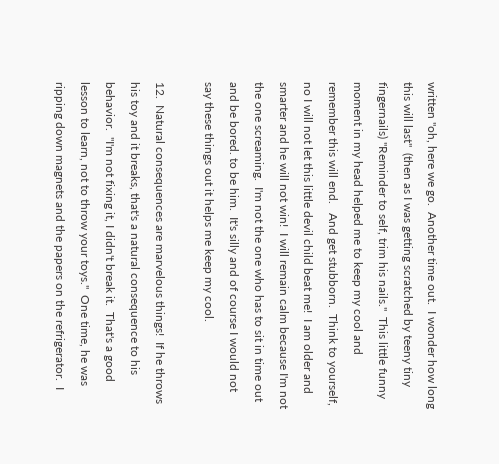written "oh, here we go.  Another time out.  I wonder how long this will last"  (then as I was getting scratched by teeny tiny fingernails) "Reminder to self, trim his nails."  This little funny moment in my head helped me to keep my cool and remember this will end.   And get stubborn.  Think to yourself, no I will not let this little devil child beat me!  I am older and smarter and he will not win!  I will remain calm because I'm not the one screaming.  I'm not the one who has to sit in time out and be bored. to be him.  It's silly and of course I would not say these things out it helps me keep my cool.

12.  Natural consequences are marvelous things!  If he throws his toy and it breaks, that's a natural consequence to his behavior.  "I'm not fixing it, I didn't break it.  That's a good lesson to learn, not to throw your toys."  One time, he was ripping down magnets and the papers on the refrigerator.  I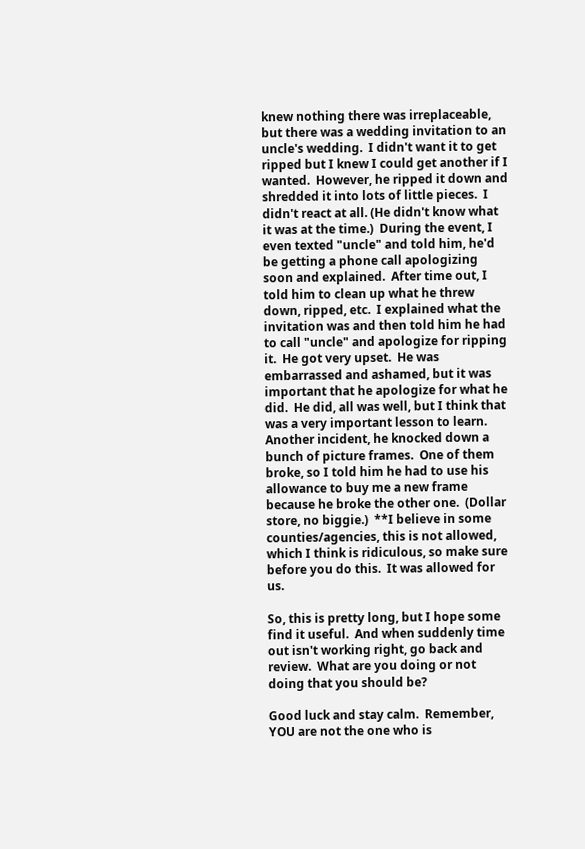knew nothing there was irreplaceable, but there was a wedding invitation to an uncle's wedding.  I didn't want it to get ripped but I knew I could get another if I wanted.  However, he ripped it down and shredded it into lots of little pieces.  I didn't react at all. (He didn't know what it was at the time.)  During the event, I even texted "uncle" and told him, he'd be getting a phone call apologizing soon and explained.  After time out, I told him to clean up what he threw down, ripped, etc.  I explained what the invitation was and then told him he had to call "uncle" and apologize for ripping it.  He got very upset.  He was embarrassed and ashamed, but it was important that he apologize for what he did.  He did, all was well, but I think that was a very important lesson to learn.  Another incident, he knocked down a bunch of picture frames.  One of them broke, so I told him he had to use his allowance to buy me a new frame because he broke the other one.  (Dollar store, no biggie.)  **I believe in some counties/agencies, this is not allowed, which I think is ridiculous, so make sure before you do this.  It was allowed for us.

So, this is pretty long, but I hope some find it useful.  And when suddenly time out isn't working right, go back and review.  What are you doing or not doing that you should be?

Good luck and stay calm.  Remember, YOU are not the one who is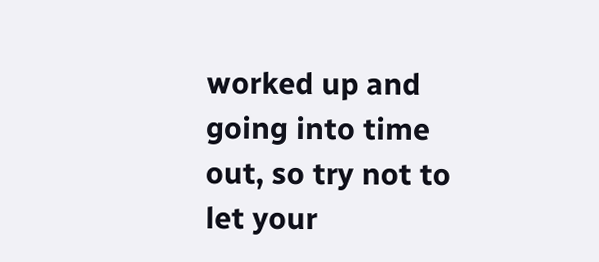worked up and going into time out, so try not to let your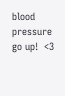blood pressure go up!  <3